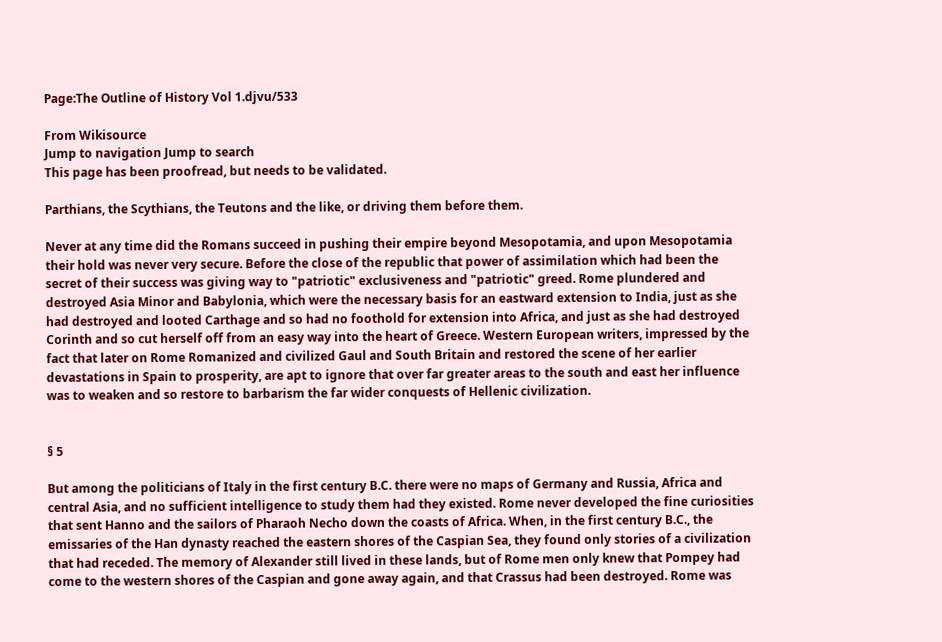Page:The Outline of History Vol 1.djvu/533

From Wikisource
Jump to navigation Jump to search
This page has been proofread, but needs to be validated.

Parthians, the Scythians, the Teutons and the like, or driving them before them.

Never at any time did the Romans succeed in pushing their empire beyond Mesopotamia, and upon Mesopotamia their hold was never very secure. Before the close of the republic that power of assimilation which had been the secret of their success was giving way to "patriotic" exclusiveness and "patriotic" greed. Rome plundered and destroyed Asia Minor and Babylonia, which were the necessary basis for an eastward extension to India, just as she had destroyed and looted Carthage and so had no foothold for extension into Africa, and just as she had destroyed Corinth and so cut herself off from an easy way into the heart of Greece. Western European writers, impressed by the fact that later on Rome Romanized and civilized Gaul and South Britain and restored the scene of her earlier devastations in Spain to prosperity, are apt to ignore that over far greater areas to the south and east her influence was to weaken and so restore to barbarism the far wider conquests of Hellenic civilization.


§ 5

But among the politicians of Italy in the first century B.C. there were no maps of Germany and Russia, Africa and central Asia, and no sufficient intelligence to study them had they existed. Rome never developed the fine curiosities that sent Hanno and the sailors of Pharaoh Necho down the coasts of Africa. When, in the first century B.C., the emissaries of the Han dynasty reached the eastern shores of the Caspian Sea, they found only stories of a civilization that had receded. The memory of Alexander still lived in these lands, but of Rome men only knew that Pompey had come to the western shores of the Caspian and gone away again, and that Crassus had been destroyed. Rome was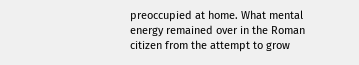preoccupied at home. What mental energy remained over in the Roman citizen from the attempt to grow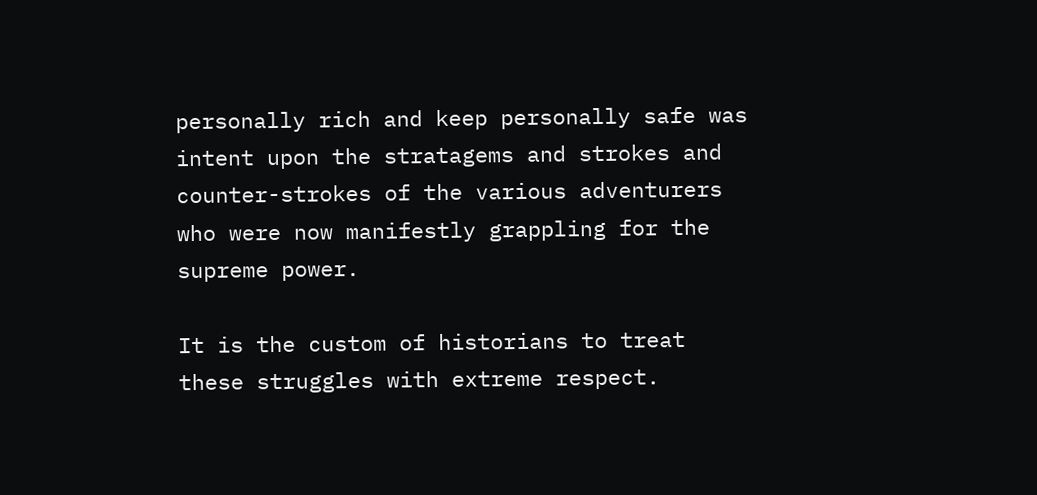personally rich and keep personally safe was intent upon the stratagems and strokes and counter-strokes of the various adventurers who were now manifestly grappling for the supreme power.

It is the custom of historians to treat these struggles with extreme respect.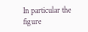In particular the figure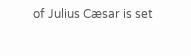of Julius Cæsar is set